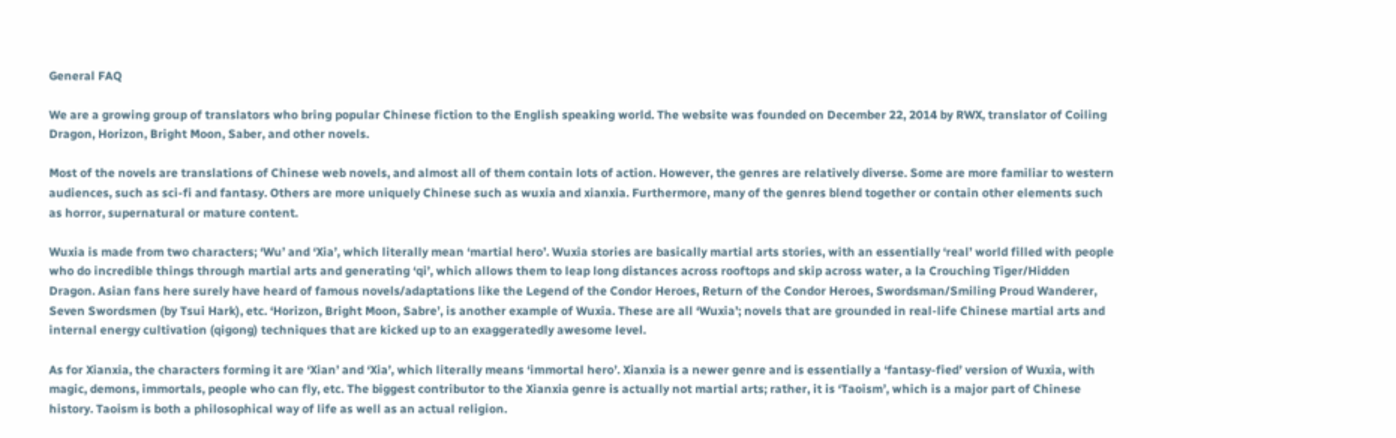General FAQ

We are a growing group of translators who bring popular Chinese fiction to the English speaking world. The website was founded on December 22, 2014 by RWX, translator of Coiling Dragon, Horizon, Bright Moon, Saber, and other novels.

Most of the novels are translations of Chinese web novels, and almost all of them contain lots of action. However, the genres are relatively diverse. Some are more familiar to western audiences, such as sci-fi and fantasy. Others are more uniquely Chinese such as wuxia and xianxia. Furthermore, many of the genres blend together or contain other elements such as horror, supernatural or mature content.

Wuxia is made from two characters; ‘Wu’ and ‘Xia’, which literally mean ‘martial hero’. Wuxia stories are basically martial arts stories, with an essentially ‘real’ world filled with people who do incredible things through martial arts and generating ‘qi’, which allows them to leap long distances across rooftops and skip across water, a la Crouching Tiger/Hidden Dragon. Asian fans here surely have heard of famous novels/adaptations like the Legend of the Condor Heroes, Return of the Condor Heroes, Swordsman/Smiling Proud Wanderer, Seven Swordsmen (by Tsui Hark), etc. ‘Horizon, Bright Moon, Sabre’, is another example of Wuxia. These are all ‘Wuxia’; novels that are grounded in real-life Chinese martial arts and internal energy cultivation (qigong) techniques that are kicked up to an exaggeratedly awesome level.

As for Xianxia, the characters forming it are ‘Xian’ and ‘Xia’, which literally means ‘immortal hero’. Xianxia is a newer genre and is essentially a ‘fantasy-fied’ version of Wuxia, with magic, demons, immortals, people who can fly, etc. The biggest contributor to the Xianxia genre is actually not martial arts; rather, it is ‘Taoism’, which is a major part of Chinese history. Taoism is both a philosophical way of life as well as an actual religion.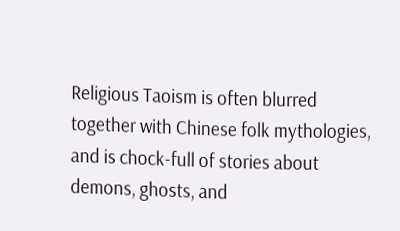Religious Taoism is often blurred together with Chinese folk mythologies, and is chock-full of stories about demons, ghosts, and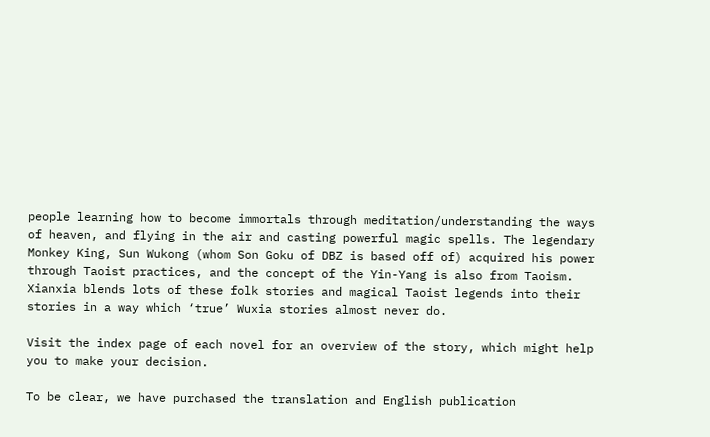people learning how to become immortals through meditation/understanding the ways of heaven, and flying in the air and casting powerful magic spells. The legendary Monkey King, Sun Wukong (whom Son Goku of DBZ is based off of) acquired his power through Taoist practices, and the concept of the Yin-Yang is also from Taoism. Xianxia blends lots of these folk stories and magical Taoist legends into their stories in a way which ‘true’ Wuxia stories almost never do.

Visit the index page of each novel for an overview of the story, which might help you to make your decision.

To be clear, we have purchased the translation and English publication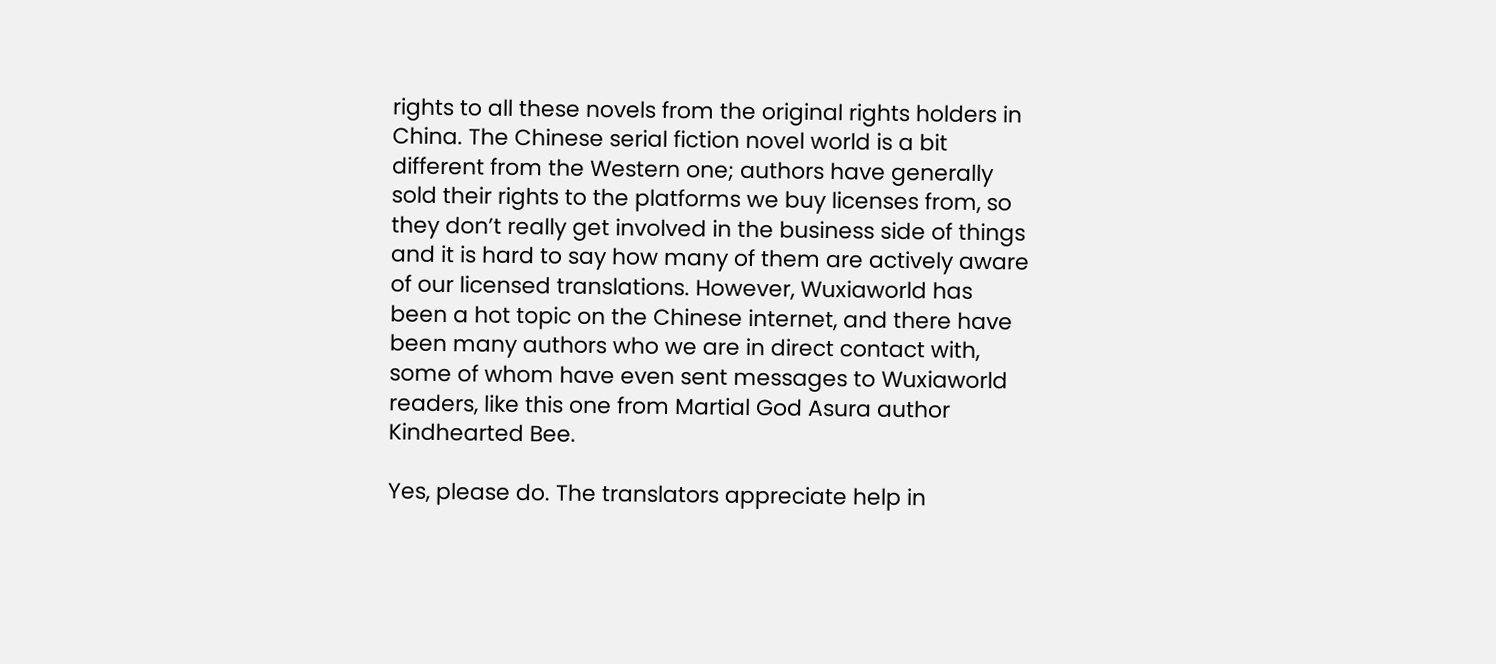rights to all these novels from the original rights holders in China. The Chinese serial fiction novel world is a bit different from the Western one; authors have generally sold their rights to the platforms we buy licenses from, so they don’t really get involved in the business side of things and it is hard to say how many of them are actively aware of our licensed translations. However, Wuxiaworld has been a hot topic on the Chinese internet, and there have been many authors who we are in direct contact with, some of whom have even sent messages to Wuxiaworld readers, like this one from Martial God Asura author Kindhearted Bee.

Yes, please do. The translators appreciate help in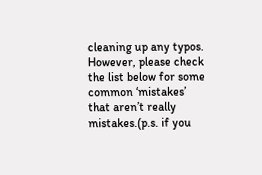cleaning up any typos. However, please check the list below for some common ‘mistakes’ that aren’t really mistakes.(p.s. if you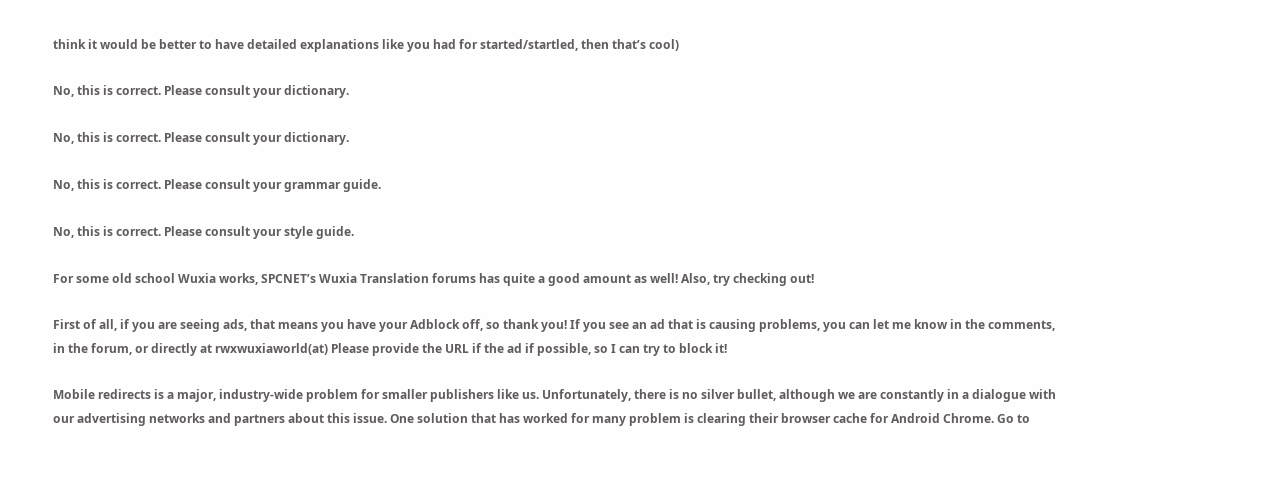think it would be better to have detailed explanations like you had for started/startled, then that’s cool)

No, this is correct. Please consult your dictionary.

No, this is correct. Please consult your dictionary.

No, this is correct. Please consult your grammar guide.

No, this is correct. Please consult your style guide.

For some old school Wuxia works, SPCNET’s Wuxia Translation forums has quite a good amount as well! Also, try checking out!

First of all, if you are seeing ads, that means you have your Adblock off, so thank you! If you see an ad that is causing problems, you can let me know in the comments, in the forum, or directly at rwxwuxiaworld(at) Please provide the URL if the ad if possible, so I can try to block it!

Mobile redirects is a major, industry-wide problem for smaller publishers like us. Unfortunately, there is no silver bullet, although we are constantly in a dialogue with our advertising networks and partners about this issue. One solution that has worked for many problem is clearing their browser cache for Android Chrome. Go to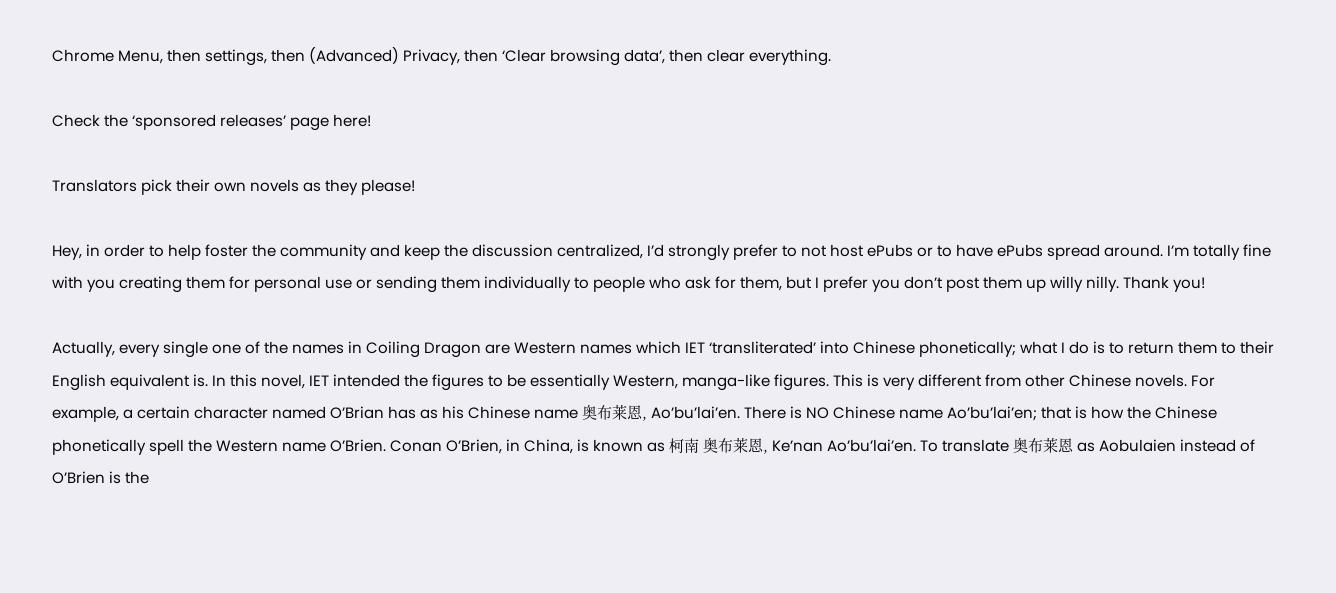Chrome Menu, then settings, then (Advanced) Privacy, then ‘Clear browsing data’, then clear everything.

Check the ‘sponsored releases’ page here!

Translators pick their own novels as they please!

Hey, in order to help foster the community and keep the discussion centralized, I’d strongly prefer to not host ePubs or to have ePubs spread around. I’m totally fine with you creating them for personal use or sending them individually to people who ask for them, but I prefer you don’t post them up willy nilly. Thank you!

Actually, every single one of the names in Coiling Dragon are Western names which IET ‘transliterated’ into Chinese phonetically; what I do is to return them to their English equivalent is. In this novel, IET intended the figures to be essentially Western, manga-like figures. This is very different from other Chinese novels. For example, a certain character named O’Brian has as his Chinese name 奥布莱恩, Ao’bu’lai’en. There is NO Chinese name Ao’bu’lai’en; that is how the Chinese phonetically spell the Western name O’Brien. Conan O’Brien, in China, is known as 柯南 奥布莱恩, Ke’nan Ao’bu’lai’en. To translate 奥布莱恩 as Aobulaien instead of O’Brien is the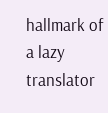hallmark of a lazy translator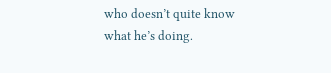who doesn’t quite know what he’s doing.